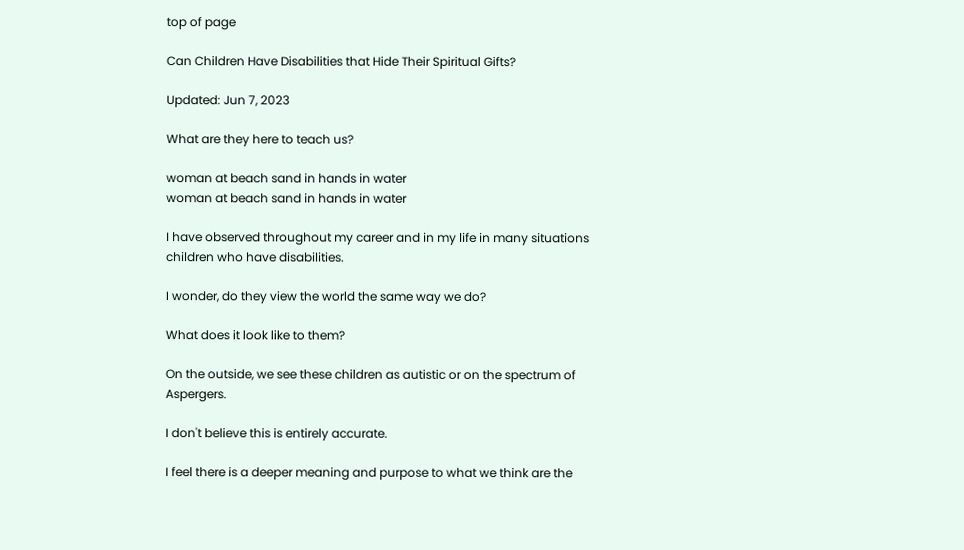top of page

Can Children Have Disabilities that Hide Their Spiritual Gifts?

Updated: Jun 7, 2023

What are they here to teach us?

woman at beach sand in hands in water
woman at beach sand in hands in water

I have observed throughout my career and in my life in many situations children who have disabilities.

I wonder, do they view the world the same way we do?

What does it look like to them?

On the outside, we see these children as autistic or on the spectrum of Aspergers.

I don't believe this is entirely accurate.

I feel there is a deeper meaning and purpose to what we think are the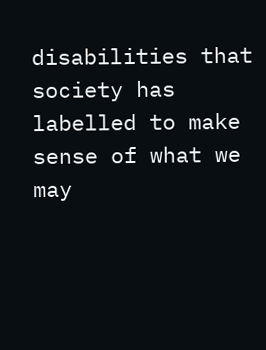disabilities that society has labelled to make sense of what we may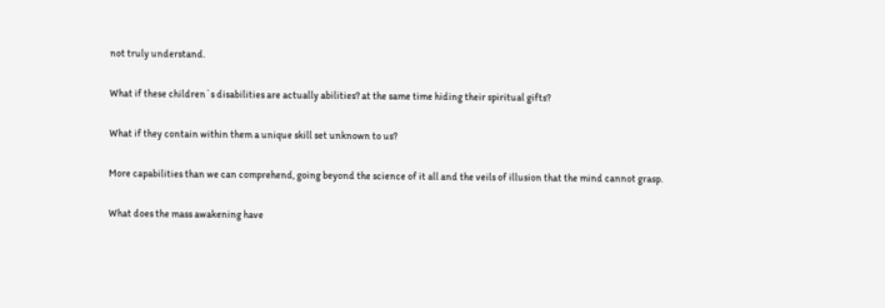not truly understand.

What if these children`s disabilities are actually abilities? at the same time hiding their spiritual gifts?

What if they contain within them a unique skill set unknown to us?

More capabilities than we can comprehend, going beyond the science of it all and the veils of illusion that the mind cannot grasp.

What does the mass awakening have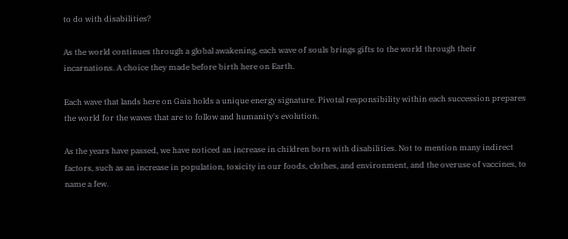to do with disabilities?

As the world continues through a global awakening, each wave of souls brings gifts to the world through their incarnations. A choice they made before birth here on Earth.

Each wave that lands here on Gaia holds a unique energy signature. Pivotal responsibility within each succession prepares the world for the waves that are to follow and humanity's evolution.

As the years have passed, we have noticed an increase in children born with disabilities. Not to mention many indirect factors, such as an increase in population, toxicity in our foods, clothes, and environment, and the overuse of vaccines, to name a few.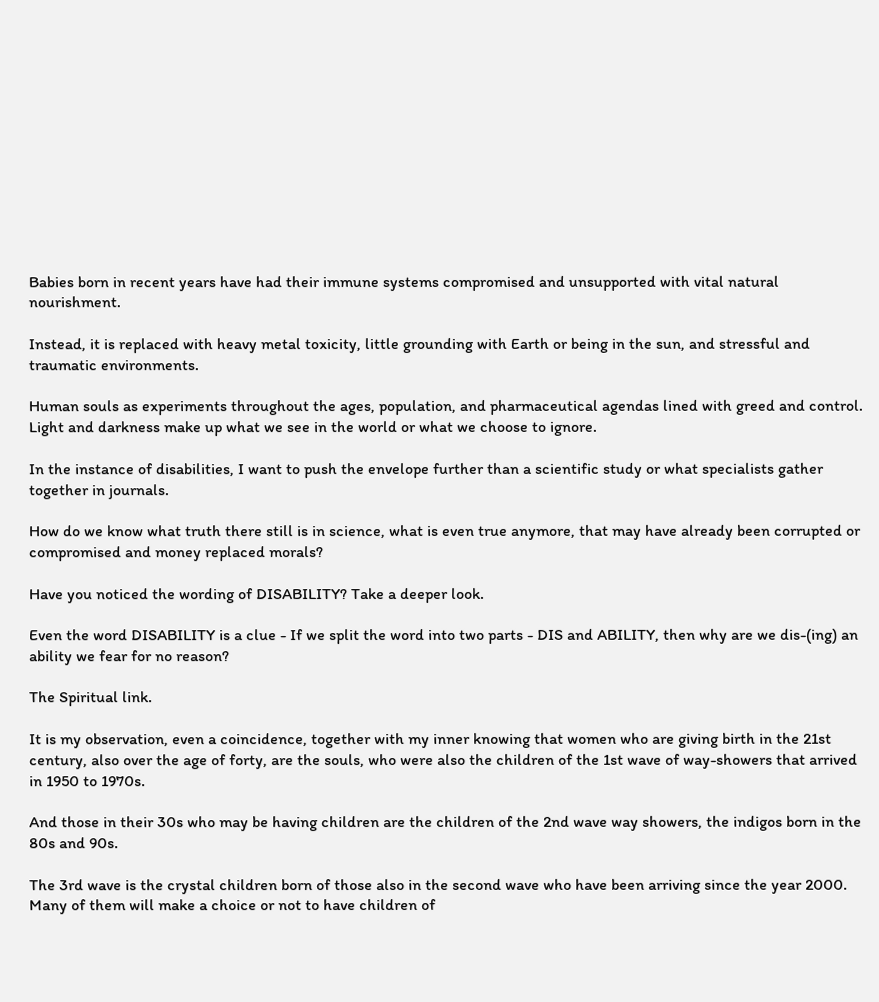Babies born in recent years have had their immune systems compromised and unsupported with vital natural nourishment.

Instead, it is replaced with heavy metal toxicity, little grounding with Earth or being in the sun, and stressful and traumatic environments.

Human souls as experiments throughout the ages, population, and pharmaceutical agendas lined with greed and control. Light and darkness make up what we see in the world or what we choose to ignore.

In the instance of disabilities, I want to push the envelope further than a scientific study or what specialists gather together in journals.

How do we know what truth there still is in science, what is even true anymore, that may have already been corrupted or compromised and money replaced morals?

Have you noticed the wording of DISABILITY? Take a deeper look.

Even the word DISABILITY is a clue - If we split the word into two parts - DIS and ABILITY, then why are we dis-(ing) an ability we fear for no reason?

The Spiritual link.

It is my observation, even a coincidence, together with my inner knowing that women who are giving birth in the 21st century, also over the age of forty, are the souls, who were also the children of the 1st wave of way-showers that arrived in 1950 to 1970s.

And those in their 30s who may be having children are the children of the 2nd wave way showers, the indigos born in the 80s and 90s.

The 3rd wave is the crystal children born of those also in the second wave who have been arriving since the year 2000. Many of them will make a choice or not to have children of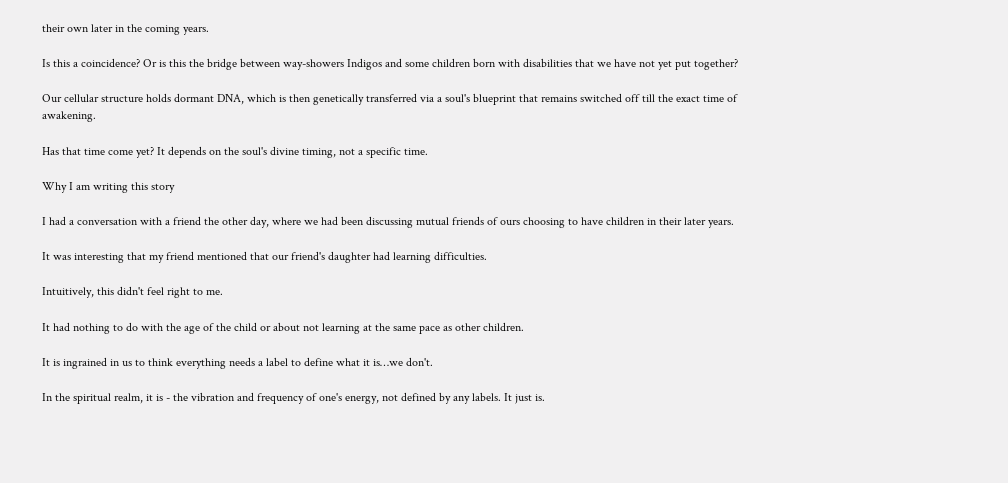their own later in the coming years.

Is this a coincidence? Or is this the bridge between way-showers Indigos and some children born with disabilities that we have not yet put together?

Our cellular structure holds dormant DNA, which is then genetically transferred via a soul's blueprint that remains switched off till the exact time of awakening.

Has that time come yet? It depends on the soul's divine timing, not a specific time.

Why I am writing this story

I had a conversation with a friend the other day, where we had been discussing mutual friends of ours choosing to have children in their later years.

It was interesting that my friend mentioned that our friend's daughter had learning difficulties.

Intuitively, this didn't feel right to me.

It had nothing to do with the age of the child or about not learning at the same pace as other children.

It is ingrained in us to think everything needs a label to define what it is…we don't.

In the spiritual realm, it is - the vibration and frequency of one's energy, not defined by any labels. It just is.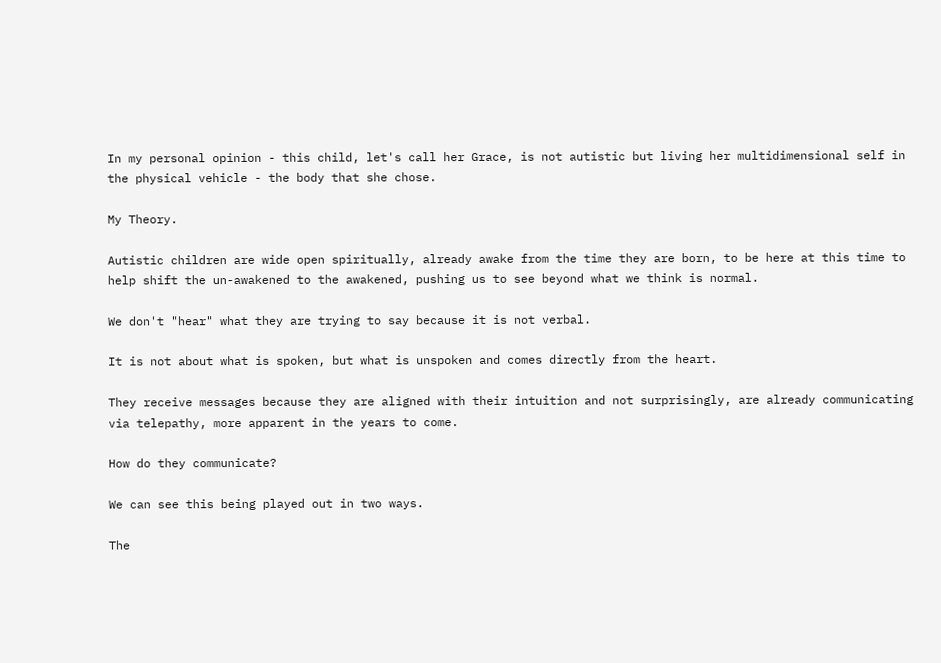In my personal opinion - this child, let's call her Grace, is not autistic but living her multidimensional self in the physical vehicle - the body that she chose.

My Theory.

Autistic children are wide open spiritually, already awake from the time they are born, to be here at this time to help shift the un-awakened to the awakened, pushing us to see beyond what we think is normal.

We don't "hear" what they are trying to say because it is not verbal.

It is not about what is spoken, but what is unspoken and comes directly from the heart.

They receive messages because they are aligned with their intuition and not surprisingly, are already communicating via telepathy, more apparent in the years to come.

How do they communicate?

We can see this being played out in two ways.

The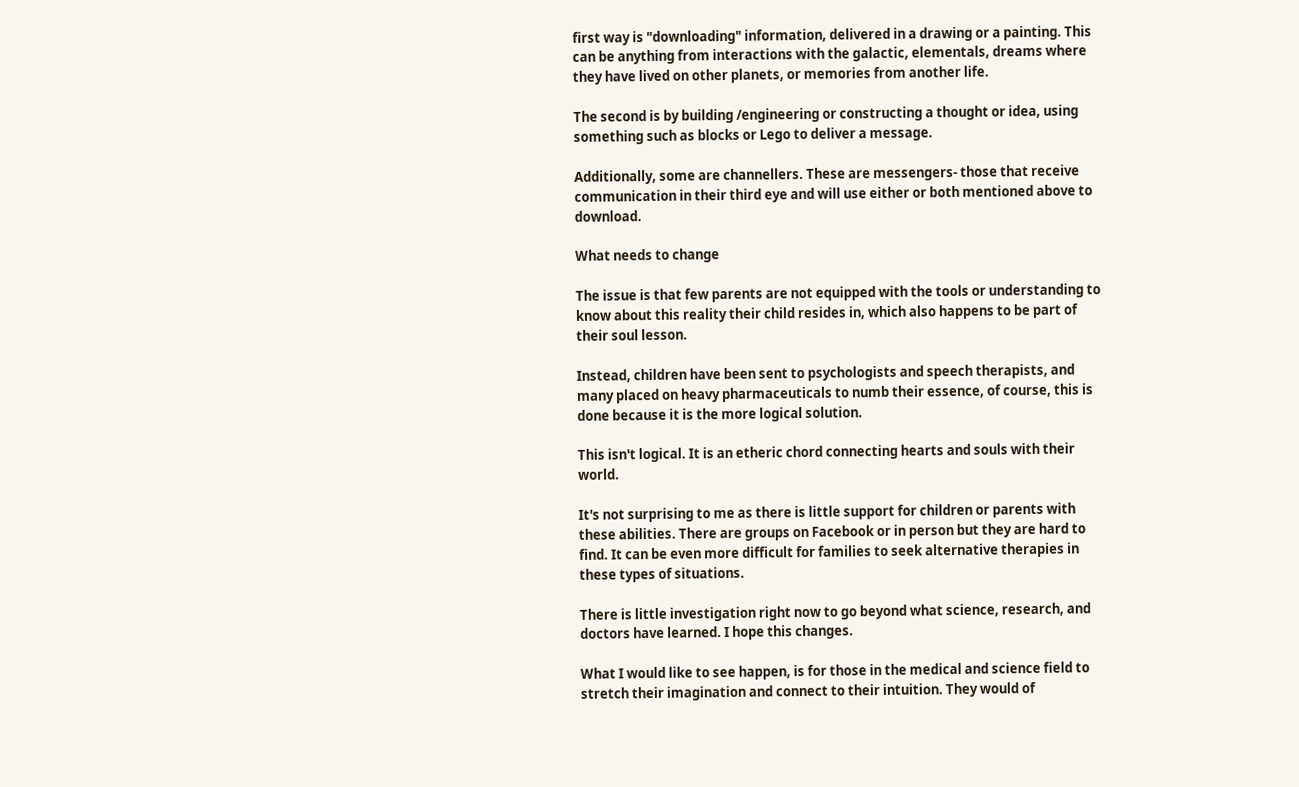first way is "downloading" information, delivered in a drawing or a painting. This can be anything from interactions with the galactic, elementals, dreams where they have lived on other planets, or memories from another life.

The second is by building /engineering or constructing a thought or idea, using something such as blocks or Lego to deliver a message.

Additionally, some are channellers. These are messengers- those that receive communication in their third eye and will use either or both mentioned above to download.

What needs to change

The issue is that few parents are not equipped with the tools or understanding to know about this reality their child resides in, which also happens to be part of their soul lesson.

Instead, children have been sent to psychologists and speech therapists, and many placed on heavy pharmaceuticals to numb their essence, of course, this is done because it is the more logical solution.

This isn't logical. It is an etheric chord connecting hearts and souls with their world.

It's not surprising to me as there is little support for children or parents with these abilities. There are groups on Facebook or in person but they are hard to find. It can be even more difficult for families to seek alternative therapies in these types of situations.

There is little investigation right now to go beyond what science, research, and doctors have learned. I hope this changes.

What I would like to see happen, is for those in the medical and science field to stretch their imagination and connect to their intuition. They would of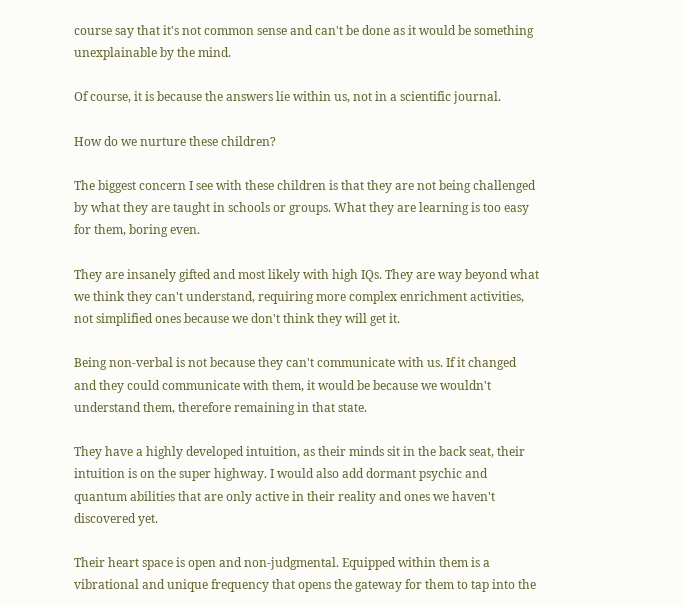course say that it's not common sense and can't be done as it would be something unexplainable by the mind.

Of course, it is because the answers lie within us, not in a scientific journal.

How do we nurture these children?

The biggest concern I see with these children is that they are not being challenged by what they are taught in schools or groups. What they are learning is too easy for them, boring even.

They are insanely gifted and most likely with high IQs. They are way beyond what we think they can't understand, requiring more complex enrichment activities, not simplified ones because we don't think they will get it.

Being non-verbal is not because they can't communicate with us. If it changed and they could communicate with them, it would be because we wouldn't understand them, therefore remaining in that state.

They have a highly developed intuition, as their minds sit in the back seat, their intuition is on the super highway. I would also add dormant psychic and quantum abilities that are only active in their reality and ones we haven't discovered yet.

Their heart space is open and non-judgmental. Equipped within them is a vibrational and unique frequency that opens the gateway for them to tap into the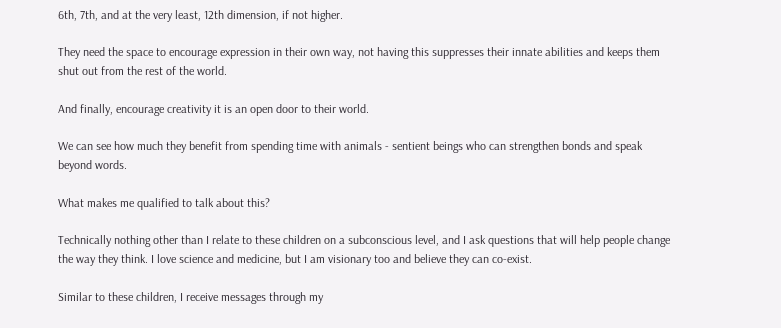6th, 7th, and at the very least, 12th dimension, if not higher.

They need the space to encourage expression in their own way, not having this suppresses their innate abilities and keeps them shut out from the rest of the world.

And finally, encourage creativity it is an open door to their world.

We can see how much they benefit from spending time with animals - sentient beings who can strengthen bonds and speak beyond words.

What makes me qualified to talk about this?

Technically nothing other than I relate to these children on a subconscious level, and I ask questions that will help people change the way they think. I love science and medicine, but I am visionary too and believe they can co-exist.

Similar to these children, I receive messages through my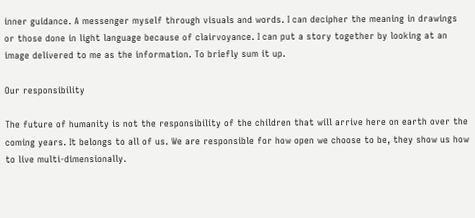inner guidance. A messenger myself through visuals and words. I can decipher the meaning in drawings or those done in light language because of clairvoyance. I can put a story together by looking at an image delivered to me as the information. To briefly sum it up.

Our responsibility

The future of humanity is not the responsibility of the children that will arrive here on earth over the coming years. It belongs to all of us. We are responsible for how open we choose to be, they show us how to live multi-dimensionally.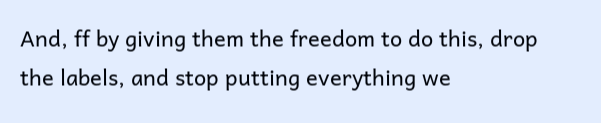And, ff by giving them the freedom to do this, drop the labels, and stop putting everything we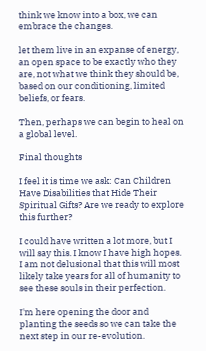think we know into a box, we can embrace the changes.

let them live in an expanse of energy, an open space to be exactly who they are, not what we think they should be, based on our conditioning, limited beliefs, or fears.

Then, perhaps we can begin to heal on a global level.

Final thoughts

I feel it is time we ask: Can Children Have Disabilities that Hide Their Spiritual Gifts? Are we ready to explore this further?

I could have written a lot more, but I will say this. I know I have high hopes. I am not delusional that this will most likely take years for all of humanity to see these souls in their perfection.

I'm here opening the door and planting the seeds so we can take the next step in our re-evolution.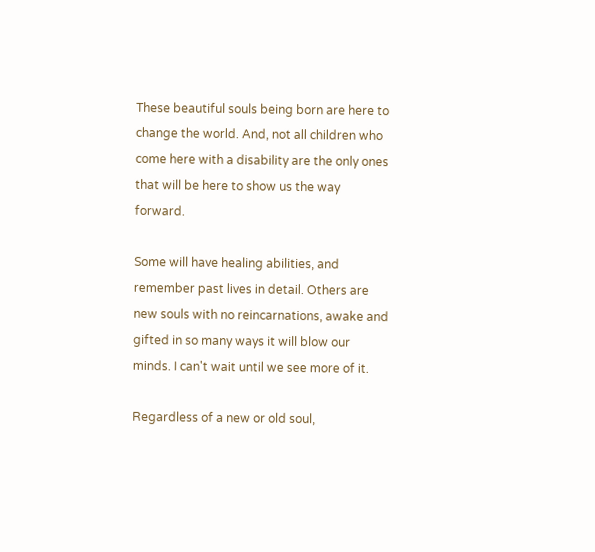These beautiful souls being born are here to change the world. And, not all children who come here with a disability are the only ones that will be here to show us the way forward.

Some will have healing abilities, and remember past lives in detail. Others are new souls with no reincarnations, awake and gifted in so many ways it will blow our minds. I can't wait until we see more of it.

Regardless of a new or old soul,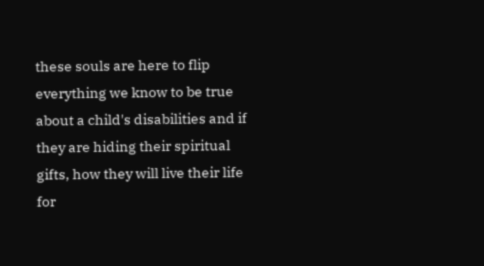these souls are here to flip everything we know to be true about a child's disabilities and if they are hiding their spiritual gifts, how they will live their life for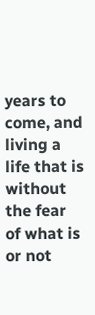years to come, and living a life that is without the fear of what is or not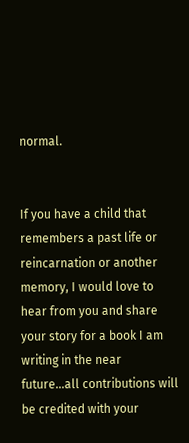normal.


If you have a child that remembers a past life or reincarnation or another memory, I would love to hear from you and share your story for a book I am writing in the near future…all contributions will be credited with your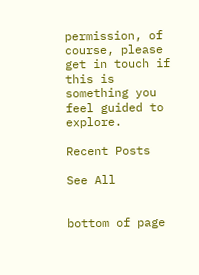permission, of course, please get in touch if this is something you feel guided to explore.

Recent Posts

See All


bottom of page